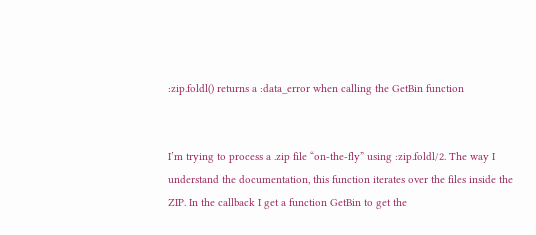:zip.foldl() returns a :data_error when calling the GetBin function


I’m trying to process a .zip file “on-the-fly” using :zip.foldl/2. The way I understand the documentation, this function iterates over the files inside the ZIP. In the callback I get a function GetBin to get the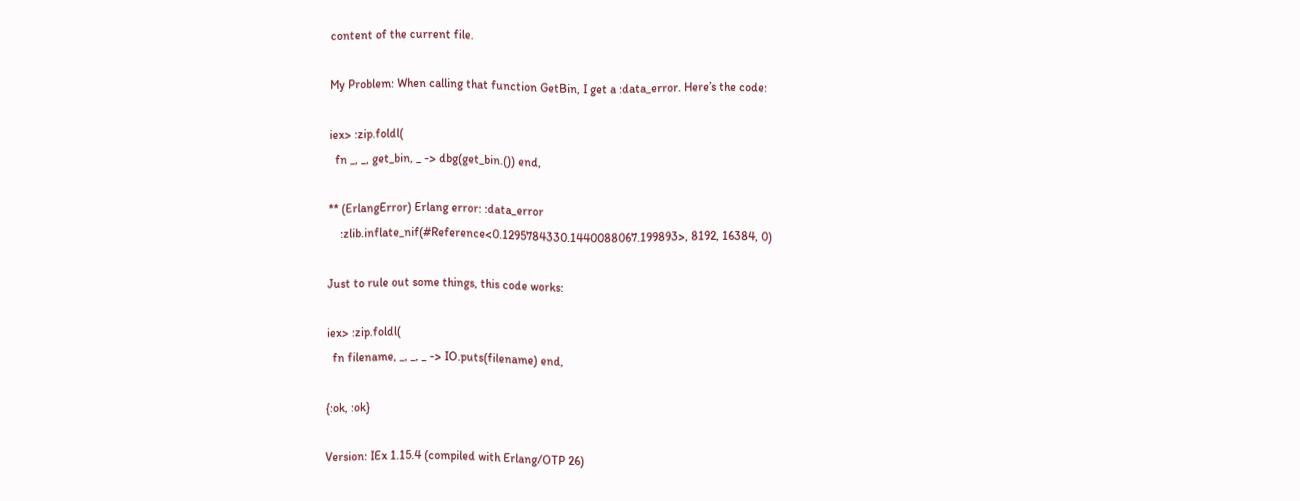content of the current file.

My Problem: When calling that function GetBin, I get a :data_error. Here’s the code:

iex> :zip.foldl(
  fn _, _, get_bin, _ -> dbg(get_bin.()) end,

** (ErlangError) Erlang error: :data_error
    :zlib.inflate_nif(#Reference<0.1295784330.1440088067.199893>, 8192, 16384, 0)

Just to rule out some things, this code works:

iex> :zip.foldl(
  fn filename, _, _, _ -> IO.puts(filename) end,

{:ok, :ok}

Version: IEx 1.15.4 (compiled with Erlang/OTP 26)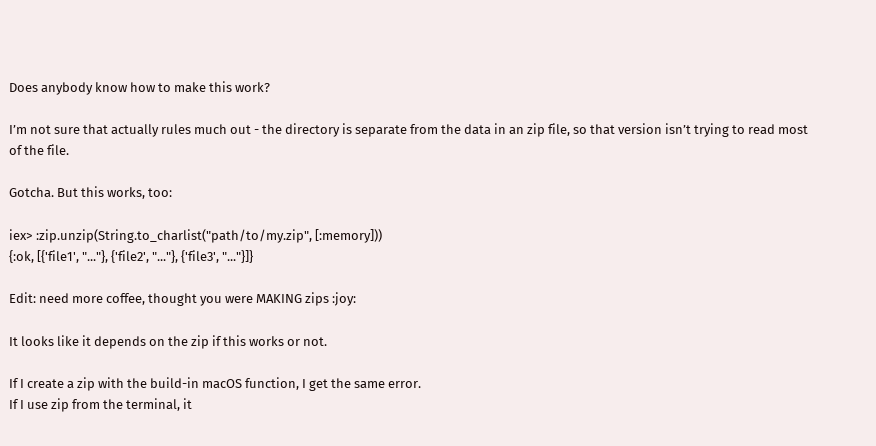Does anybody know how to make this work?

I’m not sure that actually rules much out - the directory is separate from the data in an zip file, so that version isn’t trying to read most of the file.

Gotcha. But this works, too:

iex> :zip.unzip(String.to_charlist("path/to/my.zip", [:memory]))
{:ok, [{'file1', "..."}, {'file2', "..."}, {'file3', "..."}]}

Edit: need more coffee, thought you were MAKING zips :joy:

It looks like it depends on the zip if this works or not.

If I create a zip with the build-in macOS function, I get the same error.
If I use zip from the terminal, it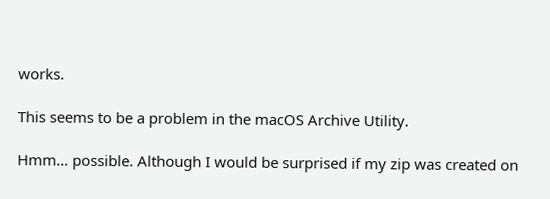works.

This seems to be a problem in the macOS Archive Utility.

Hmm… possible. Although I would be surprised if my zip was created on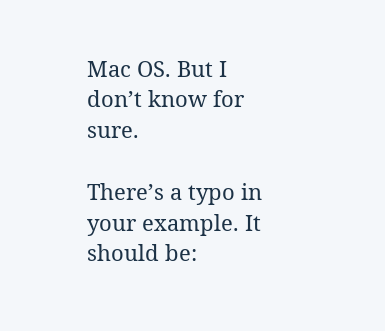Mac OS. But I don’t know for sure.

There’s a typo in your example. It should be: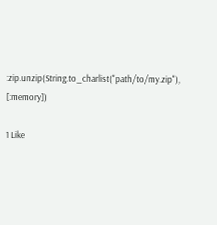:zip.unzip(String.to_charlist("path/to/my.zip"), [:memory])

1 Like